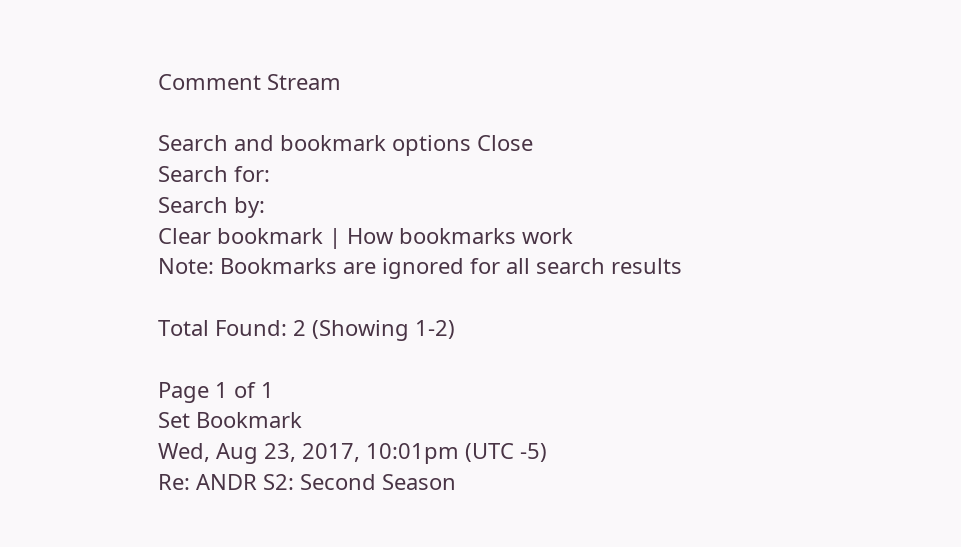Comment Stream

Search and bookmark options Close
Search for:
Search by:
Clear bookmark | How bookmarks work
Note: Bookmarks are ignored for all search results

Total Found: 2 (Showing 1-2)

Page 1 of 1
Set Bookmark
Wed, Aug 23, 2017, 10:01pm (UTC -5)
Re: ANDR S2: Second Season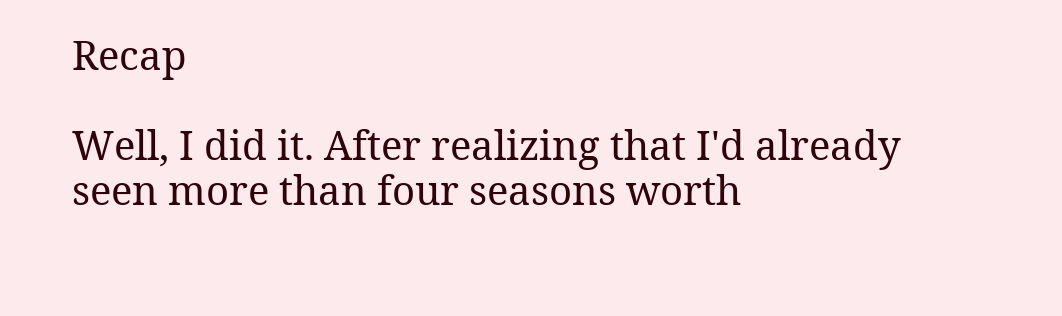Recap

Well, I did it. After realizing that I'd already seen more than four seasons worth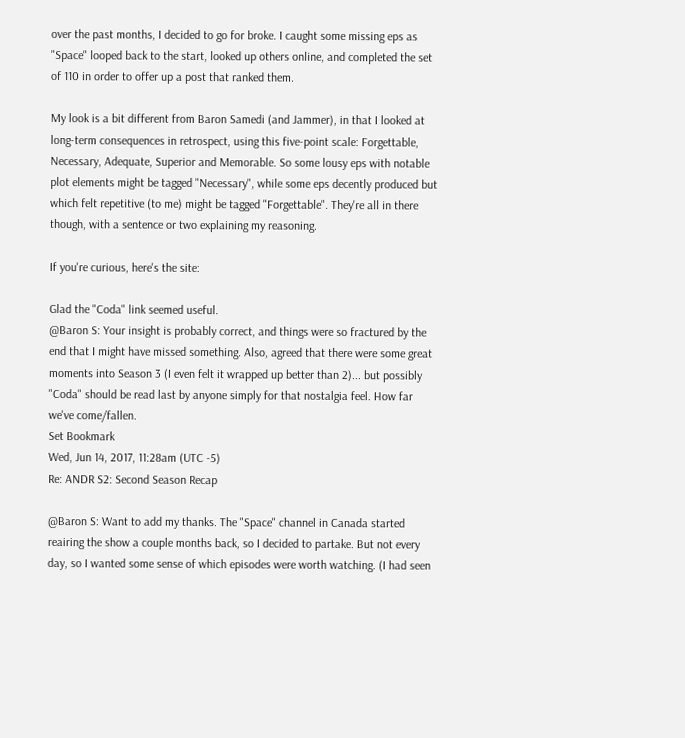over the past months, I decided to go for broke. I caught some missing eps as "Space" looped back to the start, looked up others online, and completed the set of 110 in order to offer up a post that ranked them.

My look is a bit different from Baron Samedi (and Jammer), in that I looked at long-term consequences in retrospect, using this five-point scale: Forgettable, Necessary, Adequate, Superior and Memorable. So some lousy eps with notable plot elements might be tagged "Necessary", while some eps decently produced but which felt repetitive (to me) might be tagged "Forgettable". They're all in there though, with a sentence or two explaining my reasoning.

If you're curious, here's the site:

Glad the "Coda" link seemed useful.
@Baron S: Your insight is probably correct, and things were so fractured by the end that I might have missed something. Also, agreed that there were some great moments into Season 3 (I even felt it wrapped up better than 2)... but possibly "Coda" should be read last by anyone simply for that nostalgia feel. How far we've come/fallen.
Set Bookmark
Wed, Jun 14, 2017, 11:28am (UTC -5)
Re: ANDR S2: Second Season Recap

@Baron S: Want to add my thanks. The "Space" channel in Canada started reairing the show a couple months back, so I decided to partake. But not every day, so I wanted some sense of which episodes were worth watching. (I had seen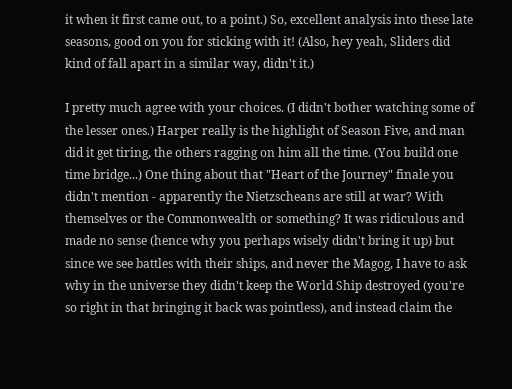it when it first came out, to a point.) So, excellent analysis into these late seasons, good on you for sticking with it! (Also, hey yeah, Sliders did kind of fall apart in a similar way, didn't it.)

I pretty much agree with your choices. (I didn't bother watching some of the lesser ones.) Harper really is the highlight of Season Five, and man did it get tiring, the others ragging on him all the time. (You build one time bridge...) One thing about that "Heart of the Journey" finale you didn't mention - apparently the Nietzscheans are still at war? With themselves or the Commonwealth or something? It was ridiculous and made no sense (hence why you perhaps wisely didn't bring it up) but since we see battles with their ships, and never the Magog, I have to ask why in the universe they didn't keep the World Ship destroyed (you're so right in that bringing it back was pointless), and instead claim the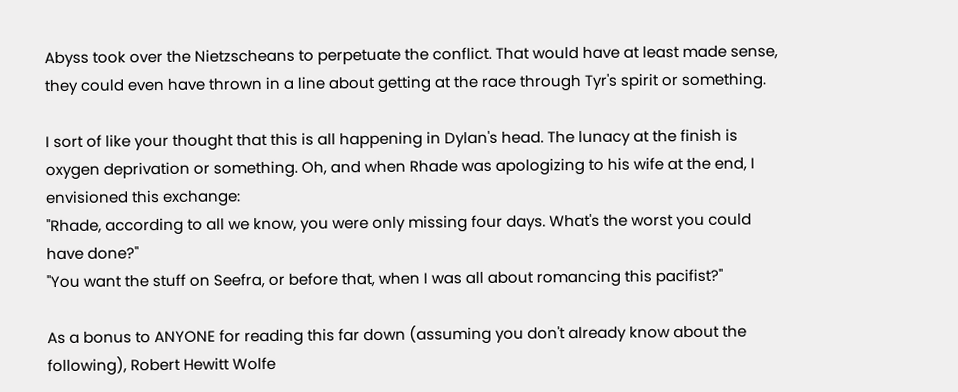Abyss took over the Nietzscheans to perpetuate the conflict. That would have at least made sense, they could even have thrown in a line about getting at the race through Tyr's spirit or something.

I sort of like your thought that this is all happening in Dylan's head. The lunacy at the finish is oxygen deprivation or something. Oh, and when Rhade was apologizing to his wife at the end, I envisioned this exchange:
"Rhade, according to all we know, you were only missing four days. What's the worst you could have done?"
"You want the stuff on Seefra, or before that, when I was all about romancing this pacifist?"

As a bonus to ANYONE for reading this far down (assuming you don't already know about the following), Robert Hewitt Wolfe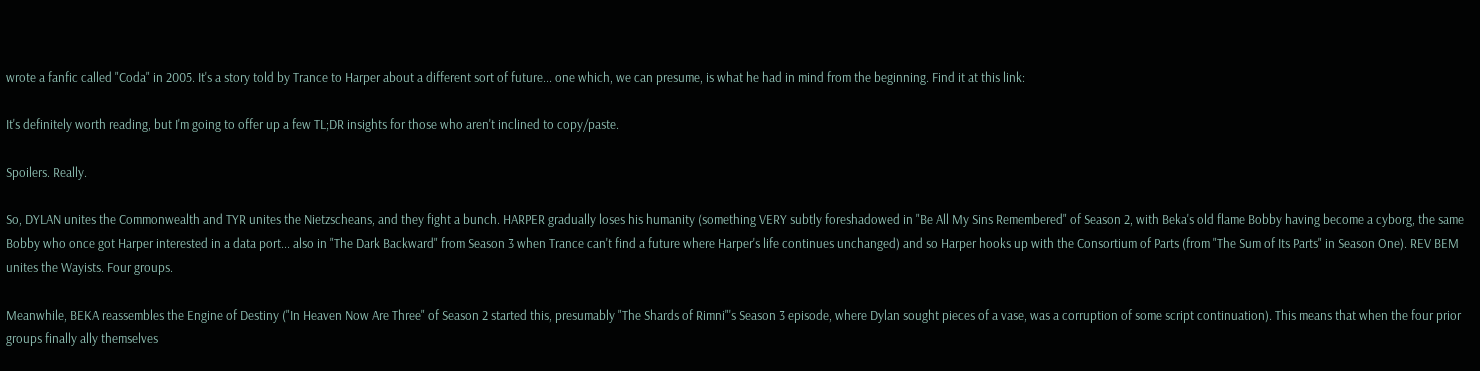wrote a fanfic called "Coda" in 2005. It's a story told by Trance to Harper about a different sort of future... one which, we can presume, is what he had in mind from the beginning. Find it at this link:

It's definitely worth reading, but I'm going to offer up a few TL;DR insights for those who aren't inclined to copy/paste.

Spoilers. Really.

So, DYLAN unites the Commonwealth and TYR unites the Nietzscheans, and they fight a bunch. HARPER gradually loses his humanity (something VERY subtly foreshadowed in "Be All My Sins Remembered" of Season 2, with Beka's old flame Bobby having become a cyborg, the same Bobby who once got Harper interested in a data port... also in "The Dark Backward" from Season 3 when Trance can't find a future where Harper's life continues unchanged) and so Harper hooks up with the Consortium of Parts (from "The Sum of Its Parts" in Season One). REV BEM unites the Wayists. Four groups.

Meanwhile, BEKA reassembles the Engine of Destiny ("In Heaven Now Are Three" of Season 2 started this, presumably "The Shards of Rimni"'s Season 3 episode, where Dylan sought pieces of a vase, was a corruption of some script continuation). This means that when the four prior groups finally ally themselves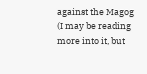against the Magog (I may be reading more into it, but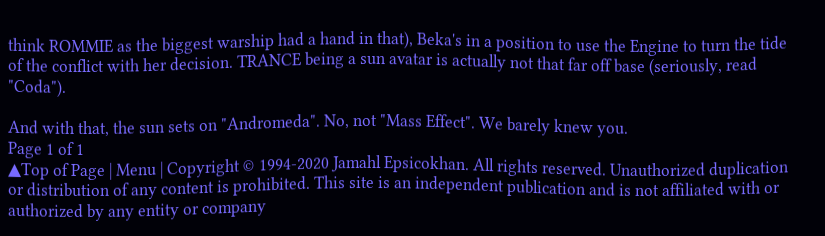think ROMMIE as the biggest warship had a hand in that), Beka's in a position to use the Engine to turn the tide of the conflict with her decision. TRANCE being a sun avatar is actually not that far off base (seriously, read "Coda").

And with that, the sun sets on "Andromeda". No, not "Mass Effect". We barely knew you.
Page 1 of 1
▲Top of Page | Menu | Copyright © 1994-2020 Jamahl Epsicokhan. All rights reserved. Unauthorized duplication or distribution of any content is prohibited. This site is an independent publication and is not affiliated with or authorized by any entity or company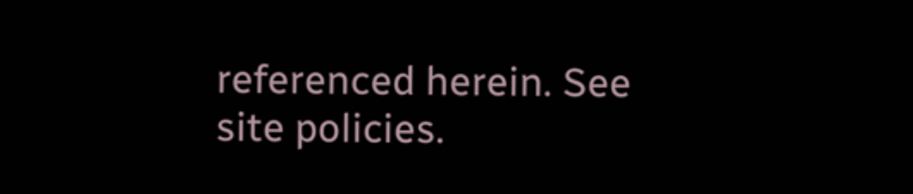referenced herein. See site policies.